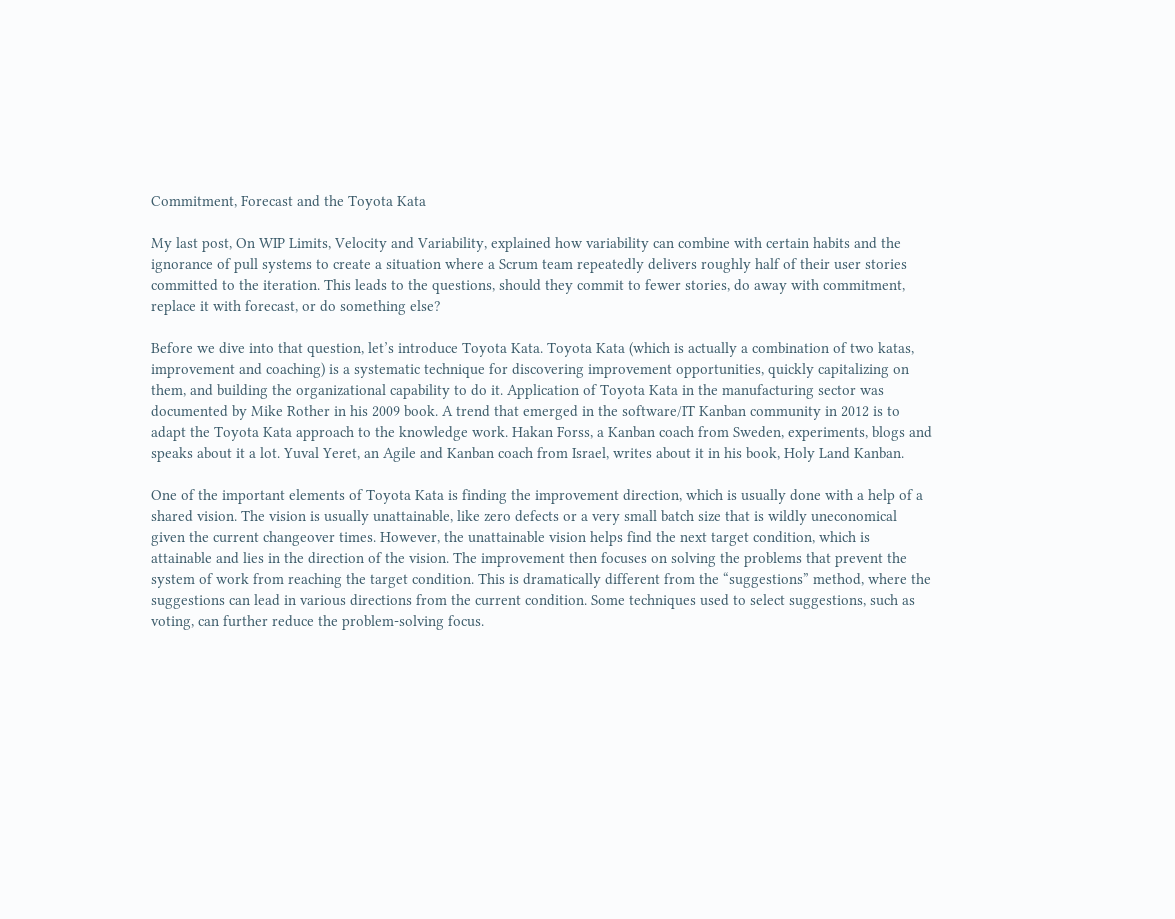Commitment, Forecast and the Toyota Kata

My last post, On WIP Limits, Velocity and Variability, explained how variability can combine with certain habits and the ignorance of pull systems to create a situation where a Scrum team repeatedly delivers roughly half of their user stories committed to the iteration. This leads to the questions, should they commit to fewer stories, do away with commitment, replace it with forecast, or do something else?

Before we dive into that question, let’s introduce Toyota Kata. Toyota Kata (which is actually a combination of two katas, improvement and coaching) is a systematic technique for discovering improvement opportunities, quickly capitalizing on them, and building the organizational capability to do it. Application of Toyota Kata in the manufacturing sector was documented by Mike Rother in his 2009 book. A trend that emerged in the software/IT Kanban community in 2012 is to adapt the Toyota Kata approach to the knowledge work. Hakan Forss, a Kanban coach from Sweden, experiments, blogs and speaks about it a lot. Yuval Yeret, an Agile and Kanban coach from Israel, writes about it in his book, Holy Land Kanban.

One of the important elements of Toyota Kata is finding the improvement direction, which is usually done with a help of a shared vision. The vision is usually unattainable, like zero defects or a very small batch size that is wildly uneconomical given the current changeover times. However, the unattainable vision helps find the next target condition, which is attainable and lies in the direction of the vision. The improvement then focuses on solving the problems that prevent the system of work from reaching the target condition. This is dramatically different from the “suggestions” method, where the suggestions can lead in various directions from the current condition. Some techniques used to select suggestions, such as voting, can further reduce the problem-solving focus.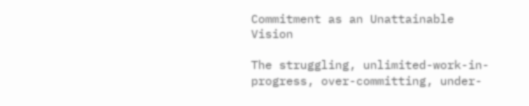Commitment as an Unattainable Vision

The struggling, unlimited-work-in-progress, over-committing, under-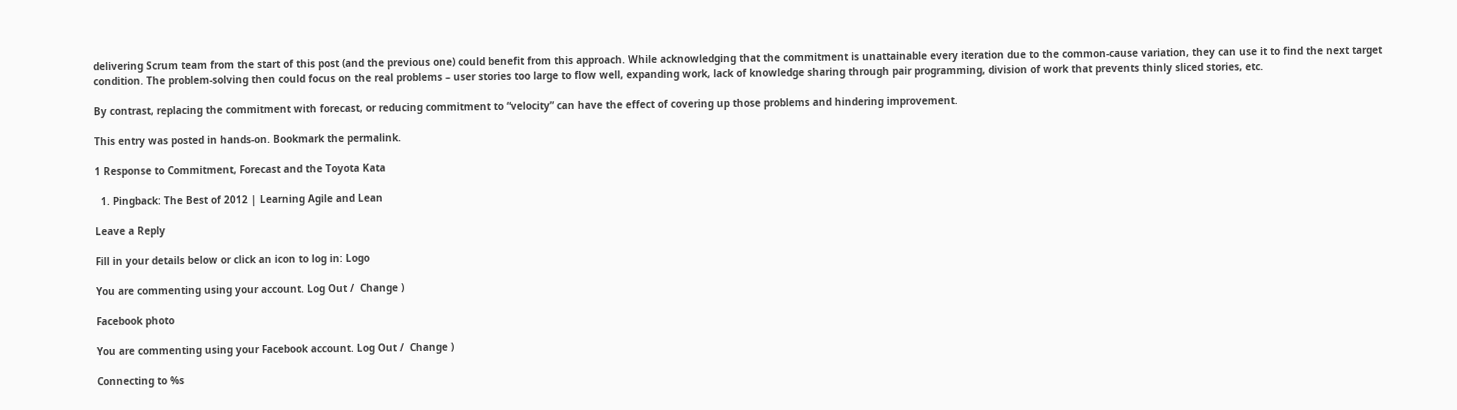delivering Scrum team from the start of this post (and the previous one) could benefit from this approach. While acknowledging that the commitment is unattainable every iteration due to the common-cause variation, they can use it to find the next target condition. The problem-solving then could focus on the real problems – user stories too large to flow well, expanding work, lack of knowledge sharing through pair programming, division of work that prevents thinly sliced stories, etc.

By contrast, replacing the commitment with forecast, or reducing commitment to “velocity” can have the effect of covering up those problems and hindering improvement.

This entry was posted in hands-on. Bookmark the permalink.

1 Response to Commitment, Forecast and the Toyota Kata

  1. Pingback: The Best of 2012 | Learning Agile and Lean

Leave a Reply

Fill in your details below or click an icon to log in: Logo

You are commenting using your account. Log Out /  Change )

Facebook photo

You are commenting using your Facebook account. Log Out /  Change )

Connecting to %s